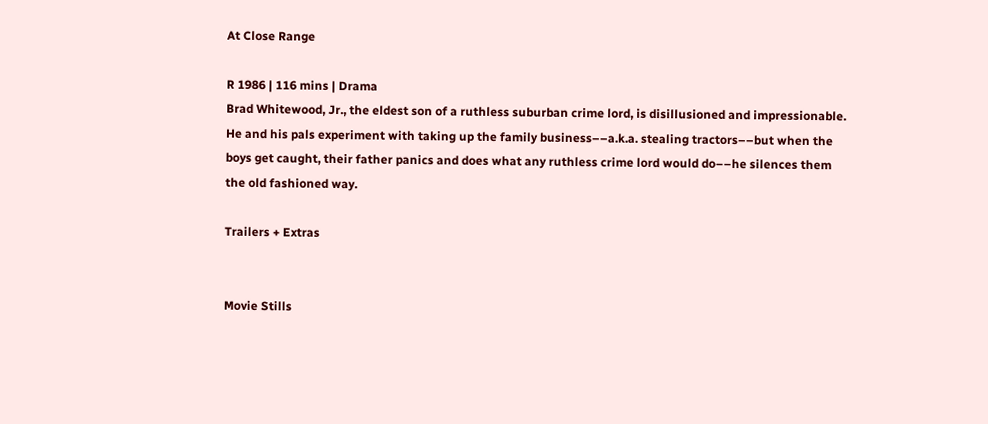At Close Range

R 1986 | 116 mins | Drama
Brad Whitewood, Jr., the eldest son of a ruthless suburban crime lord, is disillusioned and impressionable. He and his pals experiment with taking up the family business––a.k.a. stealing tractors––but when the boys get caught, their father panics and does what any ruthless crime lord would do––he silences them the old fashioned way.

Trailers + Extras


Movie Stills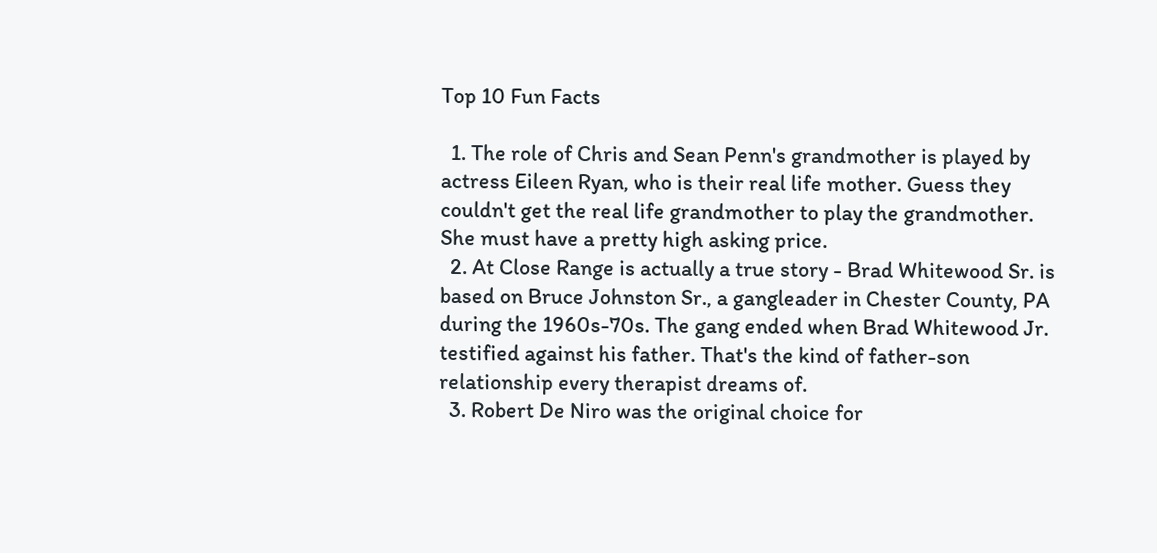Top 10 Fun Facts

  1. The role of Chris and Sean Penn's grandmother is played by actress Eileen Ryan, who is their real life mother. Guess they couldn't get the real life grandmother to play the grandmother. She must have a pretty high asking price.
  2. At Close Range is actually a true story - Brad Whitewood Sr. is based on Bruce Johnston Sr., a gangleader in Chester County, PA during the 1960s-70s. The gang ended when Brad Whitewood Jr. testified against his father. That's the kind of father-son relationship every therapist dreams of.
  3. Robert De Niro was the original choice for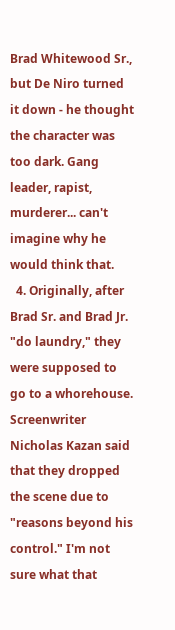Brad Whitewood Sr., but De Niro turned it down - he thought the character was too dark. Gang leader, rapist, murderer... can't imagine why he would think that.
  4. Originally, after Brad Sr. and Brad Jr. "do laundry," they were supposed to go to a whorehouse. Screenwriter Nicholas Kazan said that they dropped the scene due to "reasons beyond his control." I'm not sure what that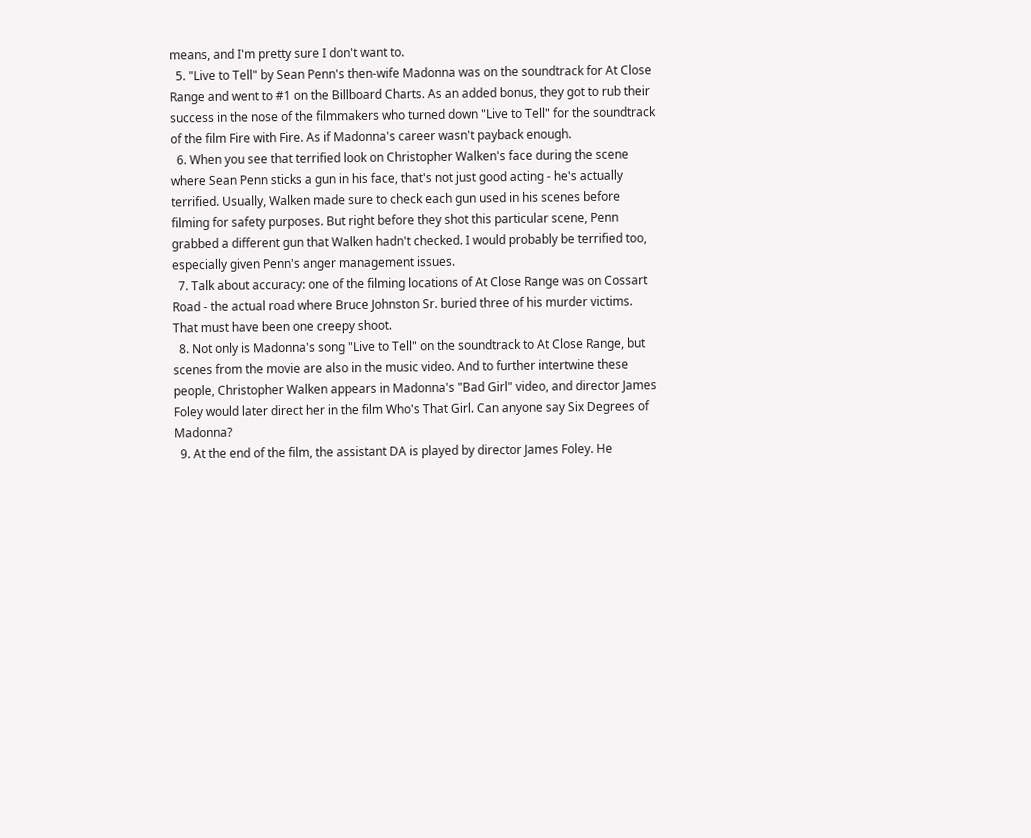means, and I'm pretty sure I don't want to.
  5. "Live to Tell" by Sean Penn's then-wife Madonna was on the soundtrack for At Close Range and went to #1 on the Billboard Charts. As an added bonus, they got to rub their success in the nose of the filmmakers who turned down "Live to Tell" for the soundtrack of the film Fire with Fire. As if Madonna's career wasn't payback enough.
  6. When you see that terrified look on Christopher Walken's face during the scene where Sean Penn sticks a gun in his face, that's not just good acting - he's actually terrified. Usually, Walken made sure to check each gun used in his scenes before filming for safety purposes. But right before they shot this particular scene, Penn grabbed a different gun that Walken hadn't checked. I would probably be terrified too, especially given Penn's anger management issues.
  7. Talk about accuracy: one of the filming locations of At Close Range was on Cossart Road - the actual road where Bruce Johnston Sr. buried three of his murder victims. That must have been one creepy shoot.
  8. Not only is Madonna's song "Live to Tell" on the soundtrack to At Close Range, but scenes from the movie are also in the music video. And to further intertwine these people, Christopher Walken appears in Madonna's "Bad Girl" video, and director James Foley would later direct her in the film Who's That Girl. Can anyone say Six Degrees of Madonna?
  9. At the end of the film, the assistant DA is played by director James Foley. He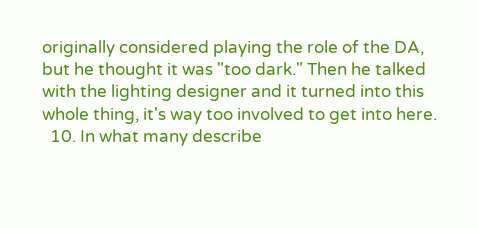originally considered playing the role of the DA, but he thought it was "too dark." Then he talked with the lighting designer and it turned into this whole thing, it's way too involved to get into here.
  10. In what many describe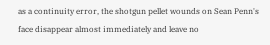as a continuity error, the shotgun pellet wounds on Sean Penn's face disappear almost immediately and leave no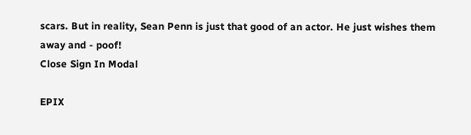scars. But in reality, Sean Penn is just that good of an actor. He just wishes them away and - poof!
Close Sign In Modal

EPIX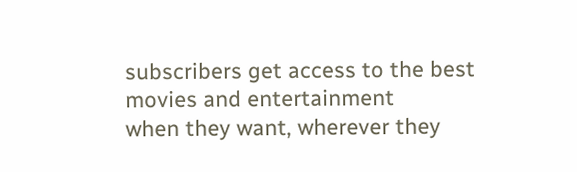subscribers get access to the best movies and entertainment
when they want, wherever they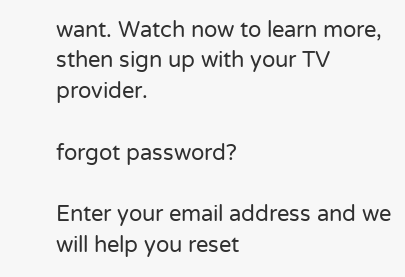want. Watch now to learn more,
sthen sign up with your TV provider.

forgot password?

Enter your email address and we will help you reset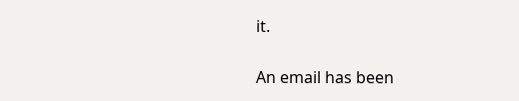it.

An email has been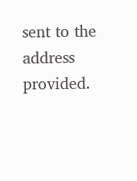sent to the address provided.